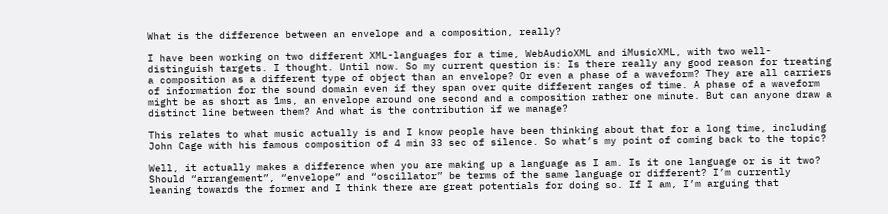What is the difference between an envelope and a composition, really?

I have been working on two different XML-languages for a time, WebAudioXML and iMusicXML, with two well-distinguish targets. I thought. Until now. So my current question is: Is there really any good reason for treating a composition as a different type of object than an envelope? Or even a phase of a waveform? They are all carriers of information for the sound domain even if they span over quite different ranges of time. A phase of a waveform might be as short as 1ms, an envelope around one second and a composition rather one minute. But can anyone draw a distinct line between them? And what is the contribution if we manage?

This relates to what music actually is and I know people have been thinking about that for a long time, including John Cage with his famous composition of 4 min 33 sec of silence. So what’s my point of coming back to the topic?

Well, it actually makes a difference when you are making up a language as I am. Is it one language or is it two? Should “arrangement”, “envelope” and “oscillator” be terms of the same language or different? I’m currently leaning towards the former and I think there are great potentials for doing so. If I am, I’m arguing that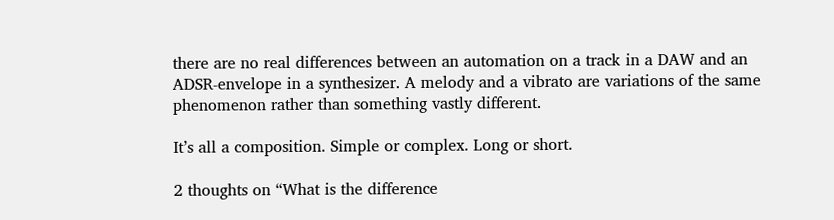there are no real differences between an automation on a track in a DAW and an ADSR-envelope in a synthesizer. A melody and a vibrato are variations of the same phenomenon rather than something vastly different.

It’s all a composition. Simple or complex. Long or short.

2 thoughts on “What is the difference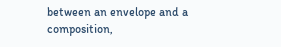between an envelope and a composition,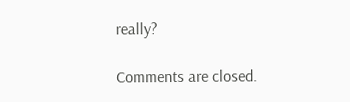really?

Comments are closed.